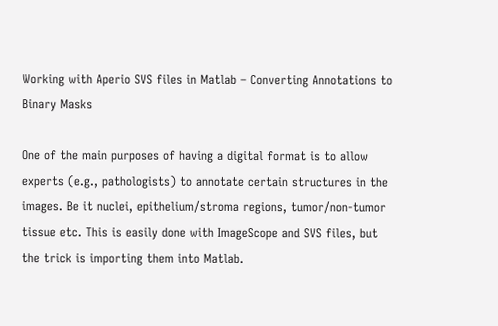Working with Aperio SVS files in Matlab – Converting Annotations to Binary Masks

One of the main purposes of having a digital format is to allow experts (e.g., pathologists) to annotate certain structures in the images. Be it nuclei, epithelium/stroma regions, tumor/non-tumor tissue etc. This is easily done with ImageScope and SVS files, but the trick is importing them into Matlab.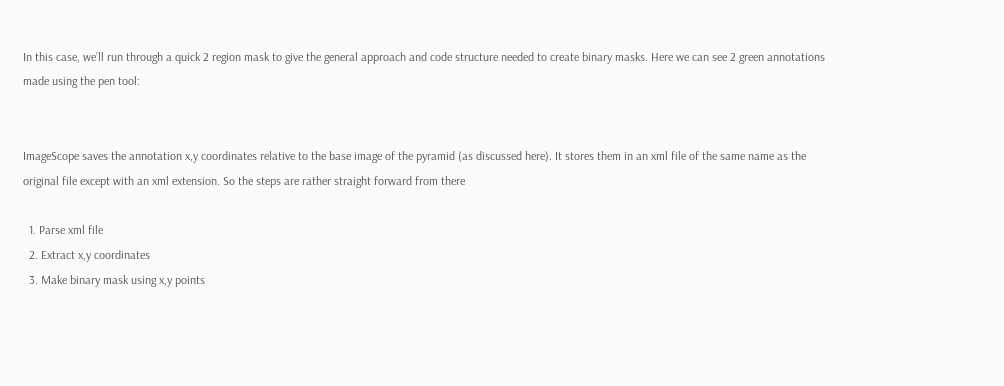In this case, we’ll run through a quick 2 region mask to give the general approach and code structure needed to create binary masks. Here we can see 2 green annotations made using the pen tool:


ImageScope saves the annotation x,y coordinates relative to the base image of the pyramid (as discussed here). It stores them in an xml file of the same name as the original file except with an xml extension. So the steps are rather straight forward from there

  1. Parse xml file
  2. Extract x,y coordinates
  3. Make binary mask using x,y points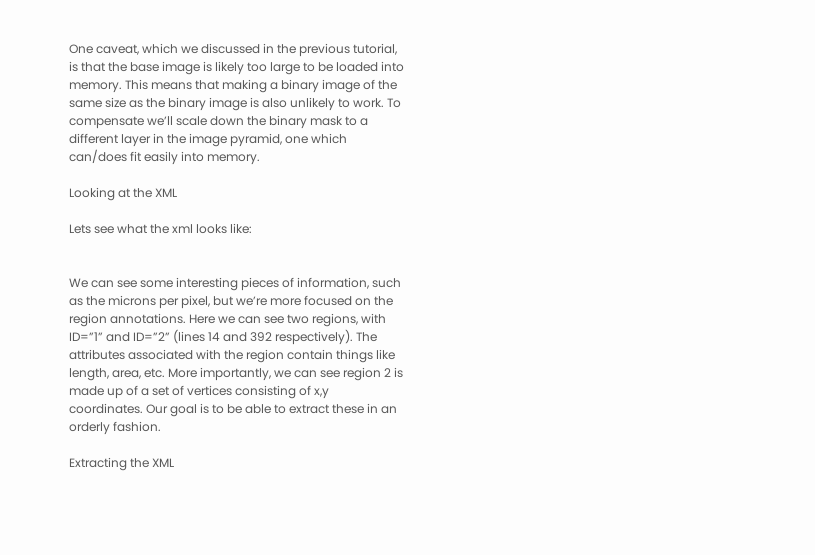One caveat, which we discussed in the previous tutorial, is that the base image is likely too large to be loaded into memory. This means that making a binary image of the same size as the binary image is also unlikely to work. To compensate we’ll scale down the binary mask to a different layer in the image pyramid, one which can/does fit easily into memory.

Looking at the XML

Lets see what the xml looks like:


We can see some interesting pieces of information, such as the microns per pixel, but we’re more focused on the region annotations. Here we can see two regions, with ID=”1” and ID=”2” (lines 14 and 392 respectively). The attributes associated with the region contain things like length, area, etc. More importantly, we can see region 2 is made up of a set of vertices consisting of x,y coordinates. Our goal is to be able to extract these in an orderly fashion.

Extracting the XML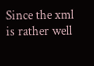Since the xml is rather well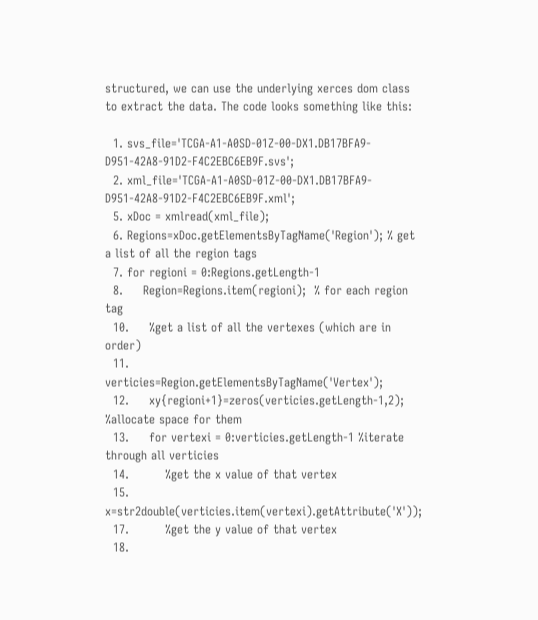structured, we can use the underlying xerces dom class to extract the data. The code looks something like this:

  1. svs_file='TCGA-A1-A0SD-01Z-00-DX1.DB17BFA9-D951-42A8-91D2-F4C2EBC6EB9F.svs';
  2. xml_file='TCGA-A1-A0SD-01Z-00-DX1.DB17BFA9-D951-42A8-91D2-F4C2EBC6EB9F.xml';
  5. xDoc = xmlread(xml_file);
  6. Regions=xDoc.getElementsByTagName('Region'); % get a list of all the region tags
  7. for regioni = 0:Regions.getLength-1
  8.     Region=Regions.item(regioni);  % for each region tag
  10.     %get a list of all the vertexes (which are in order)
  11.     verticies=Region.getElementsByTagName('Vertex');
  12.     xy{regioni+1}=zeros(verticies.getLength-1,2); %allocate space for them
  13.     for vertexi = 0:verticies.getLength-1 %iterate through all verticies
  14.         %get the x value of that vertex
  15.         x=str2double(verticies.item(vertexi).getAttribute('X'));
  17.         %get the y value of that vertex
  18.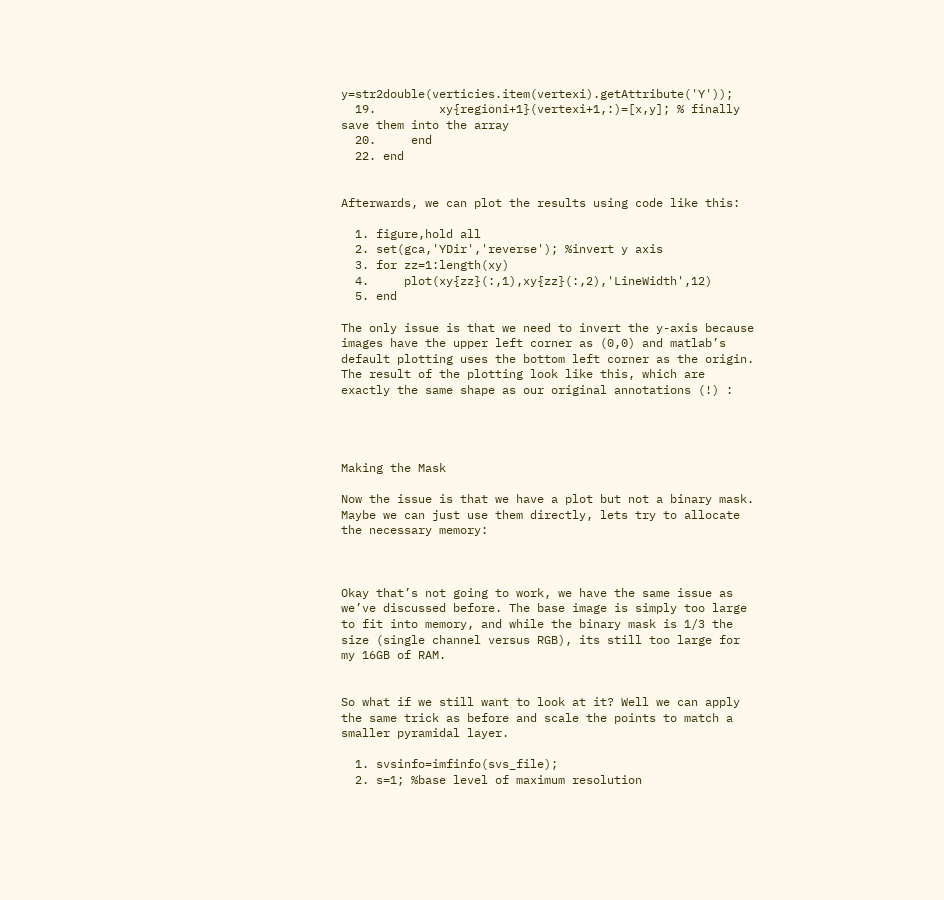y=str2double(verticies.item(vertexi).getAttribute('Y'));
  19.         xy{regioni+1}(vertexi+1,:)=[x,y]; % finally save them into the array
  20.     end
  22. end


Afterwards, we can plot the results using code like this:

  1. figure,hold all
  2. set(gca,'YDir','reverse'); %invert y axis
  3. for zz=1:length(xy)
  4.     plot(xy{zz}(:,1),xy{zz}(:,2),'LineWidth',12)
  5. end

The only issue is that we need to invert the y-axis because images have the upper left corner as (0,0) and matlab’s default plotting uses the bottom left corner as the origin. The result of the plotting look like this, which are exactly the same shape as our original annotations (!) :




Making the Mask

Now the issue is that we have a plot but not a binary mask. Maybe we can just use them directly, lets try to allocate the necessary memory:



Okay that’s not going to work, we have the same issue as we’ve discussed before. The base image is simply too large to fit into memory, and while the binary mask is 1/3 the size (single channel versus RGB), its still too large for my 16GB of RAM.


So what if we still want to look at it? Well we can apply the same trick as before and scale the points to match a smaller pyramidal layer.

  1. svsinfo=imfinfo(svs_file);
  2. s=1; %base level of maximum resolution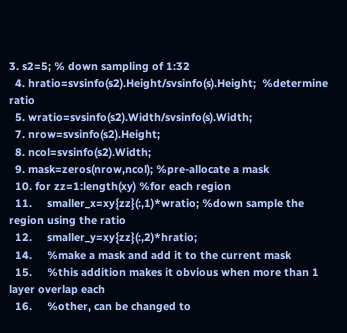3. s2=5; % down sampling of 1:32
  4. hratio=svsinfo(s2).Height/svsinfo(s).Height;  %determine ratio
  5. wratio=svsinfo(s2).Width/svsinfo(s).Width;
  7. nrow=svsinfo(s2).Height;
  8. ncol=svsinfo(s2).Width;
  9. mask=zeros(nrow,ncol); %pre-allocate a mask
  10. for zz=1:length(xy) %for each region
  11.     smaller_x=xy{zz}(:,1)*wratio; %down sample the region using the ratio
  12.     smaller_y=xy{zz}(:,2)*hratio;
  14.     %make a mask and add it to the current mask
  15.     %this addition makes it obvious when more than 1 layer overlap each
  16.     %other, can be changed to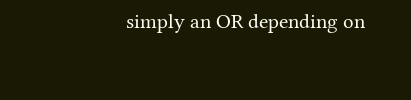simply an OR depending on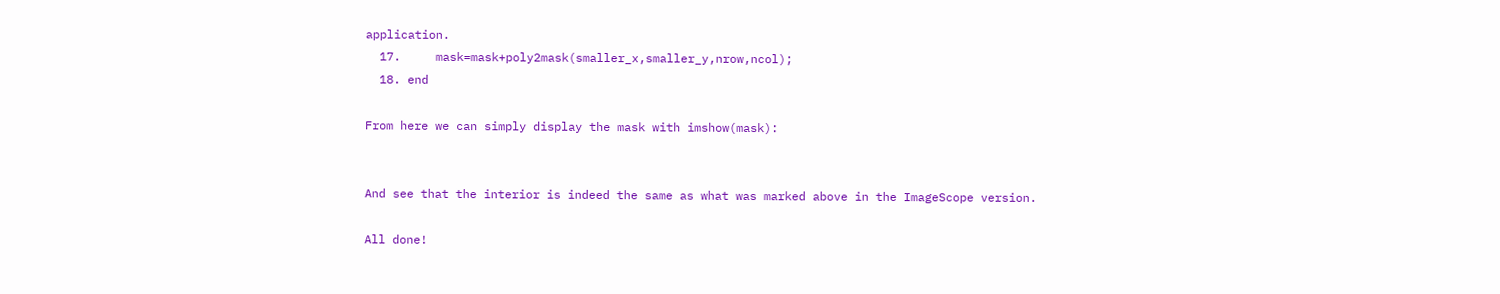application.
  17.     mask=mask+poly2mask(smaller_x,smaller_y,nrow,ncol);
  18. end

From here we can simply display the mask with imshow(mask):


And see that the interior is indeed the same as what was marked above in the ImageScope version.

All done!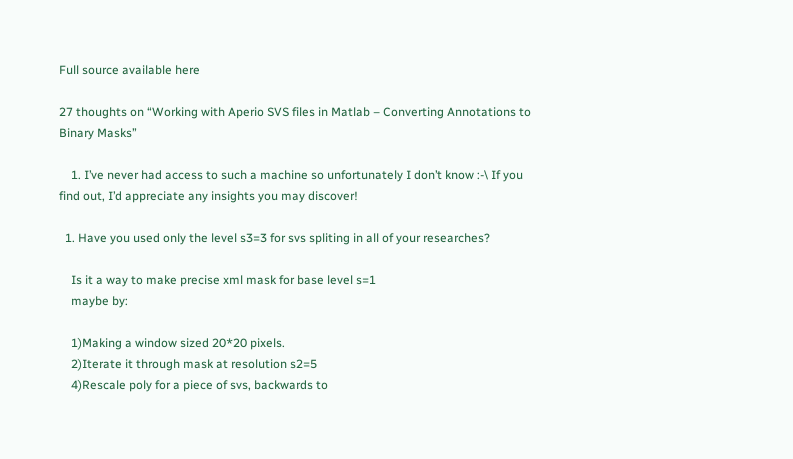Full source available here

27 thoughts on “Working with Aperio SVS files in Matlab – Converting Annotations to Binary Masks”

    1. I’ve never had access to such a machine so unfortunately I don’t know :-\ If you find out, I’d appreciate any insights you may discover!

  1. Have you used only the level s3=3 for svs spliting in all of your researches?

    Is it a way to make precise xml mask for base level s=1
    maybe by:

    1)Making a window sized 20*20 pixels.
    2)Iterate it through mask at resolution s2=5
    4)Rescale poly for a piece of svs, backwards to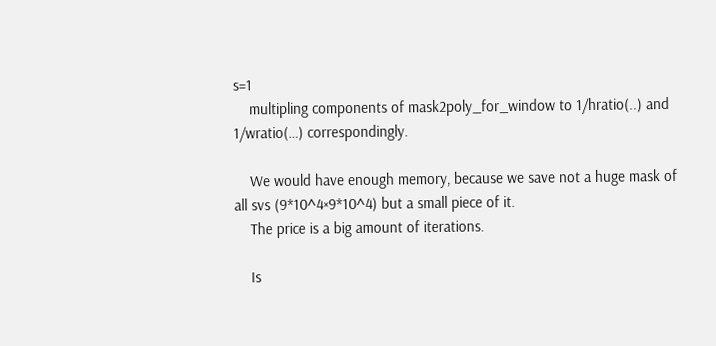s=1
    multipling components of mask2poly_for_window to 1/hratio(..) and 1/wratio(…) correspondingly.

    We would have enough memory, because we save not a huge mask of all svs (9*10^4×9*10^4) but a small piece of it.
    The price is a big amount of iterations.

    Is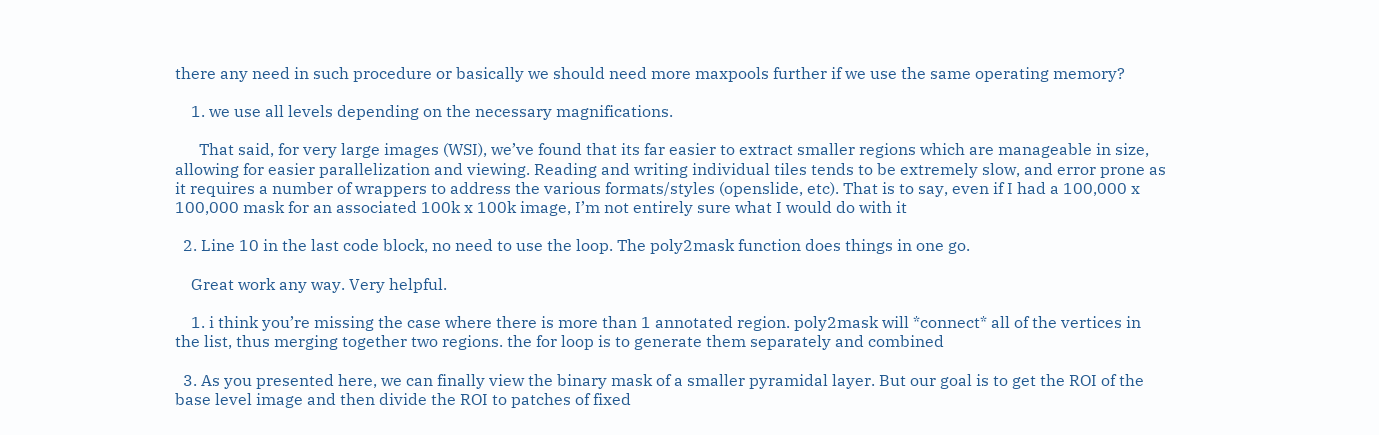there any need in such procedure or basically we should need more maxpools further if we use the same operating memory?

    1. we use all levels depending on the necessary magnifications.

      That said, for very large images (WSI), we’ve found that its far easier to extract smaller regions which are manageable in size, allowing for easier parallelization and viewing. Reading and writing individual tiles tends to be extremely slow, and error prone as it requires a number of wrappers to address the various formats/styles (openslide, etc). That is to say, even if I had a 100,000 x 100,000 mask for an associated 100k x 100k image, I’m not entirely sure what I would do with it

  2. Line 10 in the last code block, no need to use the loop. The poly2mask function does things in one go.

    Great work any way. Very helpful.

    1. i think you’re missing the case where there is more than 1 annotated region. poly2mask will *connect* all of the vertices in the list, thus merging together two regions. the for loop is to generate them separately and combined

  3. As you presented here, we can finally view the binary mask of a smaller pyramidal layer. But our goal is to get the ROI of the base level image and then divide the ROI to patches of fixed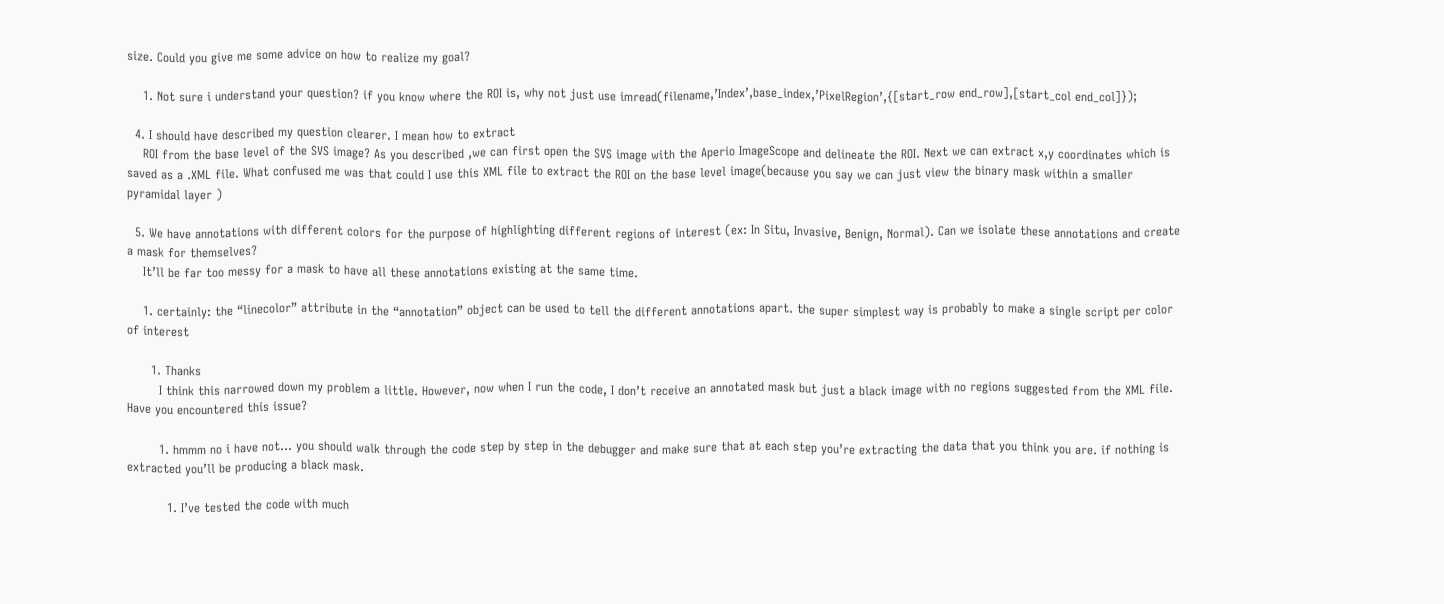size. Could you give me some advice on how to realize my goal?

    1. Not sure i understand your question? if you know where the ROI is, why not just use imread(filename,’Index’,base_index,’PixelRegion’,{[start_row end_row],[start_col end_col]});

  4. I should have described my question clearer. I mean how to extract
    ROI from the base level of the SVS image? As you described ,we can first open the SVS image with the Aperio ImageScope and delineate the ROI. Next we can extract x,y coordinates which is saved as a .XML file. What confused me was that could I use this XML file to extract the ROI on the base level image(because you say we can just view the binary mask within a smaller pyramidal layer )

  5. We have annotations with different colors for the purpose of highlighting different regions of interest (ex: In Situ, Invasive, Benign, Normal). Can we isolate these annotations and create a mask for themselves?
    It’ll be far too messy for a mask to have all these annotations existing at the same time.

    1. certainly: the “linecolor” attribute in the “annotation” object can be used to tell the different annotations apart. the super simplest way is probably to make a single script per color of interest

      1. Thanks
        I think this narrowed down my problem a little. However, now when I run the code, I don’t receive an annotated mask but just a black image with no regions suggested from the XML file. Have you encountered this issue?

        1. hmmm no i have not… you should walk through the code step by step in the debugger and make sure that at each step you’re extracting the data that you think you are. if nothing is extracted you’ll be producing a black mask.

          1. I’ve tested the code with much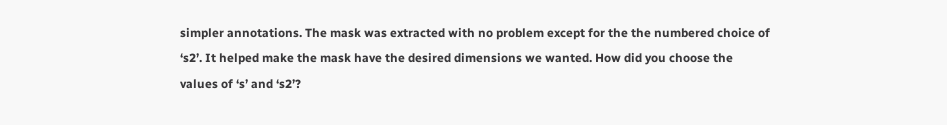simpler annotations. The mask was extracted with no problem except for the the numbered choice of ‘s2’. It helped make the mask have the desired dimensions we wanted. How did you choose the values of ‘s’ and ‘s2’?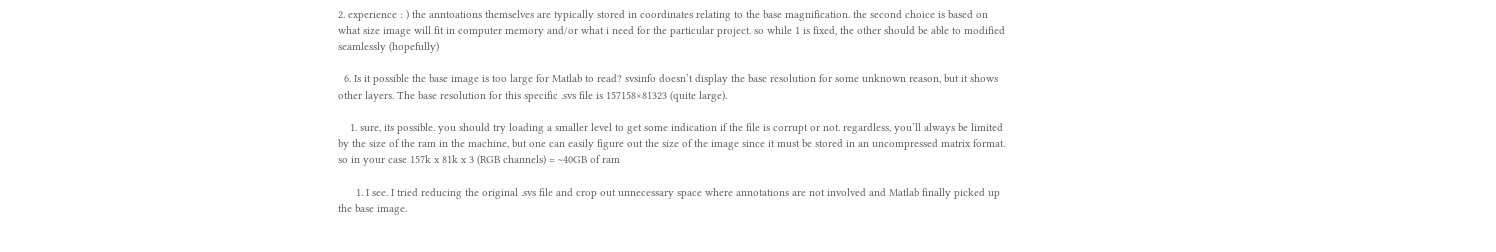2. experience : ) the anntoations themselves are typically stored in coordinates relating to the base magnification. the second choice is based on what size image will fit in computer memory and/or what i need for the particular project. so while 1 is fixed, the other should be able to modified seamlessly (hopefully)

  6. Is it possible the base image is too large for Matlab to read? svsinfo doesn’t display the base resolution for some unknown reason, but it shows other layers. The base resolution for this specific .svs file is 157158×81323 (quite large).

    1. sure, its possible. you should try loading a smaller level to get some indication if the file is corrupt or not. regardless, you’ll always be limited by the size of the ram in the machine, but one can easily figure out the size of the image since it must be stored in an uncompressed matrix format. so in your case 157k x 81k x 3 (RGB channels) = ~40GB of ram

      1. I see. I tried reducing the original .svs file and crop out unnecessary space where annotations are not involved and Matlab finally picked up the base image.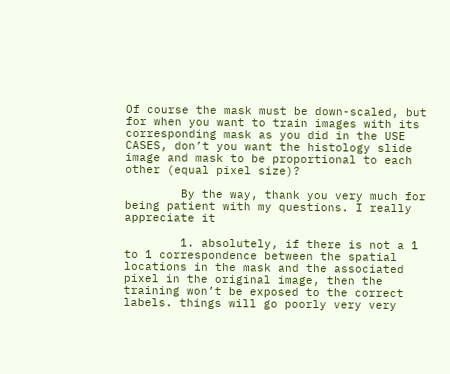Of course the mask must be down-scaled, but for when you want to train images with its corresponding mask as you did in the USE CASES, don’t you want the histology slide image and mask to be proportional to each other (equal pixel size)?

        By the way, thank you very much for being patient with my questions. I really appreciate it

        1. absolutely, if there is not a 1 to 1 correspondence between the spatial locations in the mask and the associated pixel in the original image, then the training won’t be exposed to the correct labels. things will go poorly very very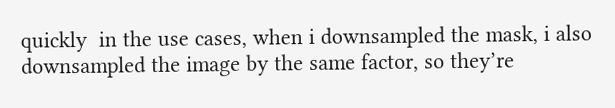quickly  in the use cases, when i downsampled the mask, i also downsampled the image by the same factor, so they’re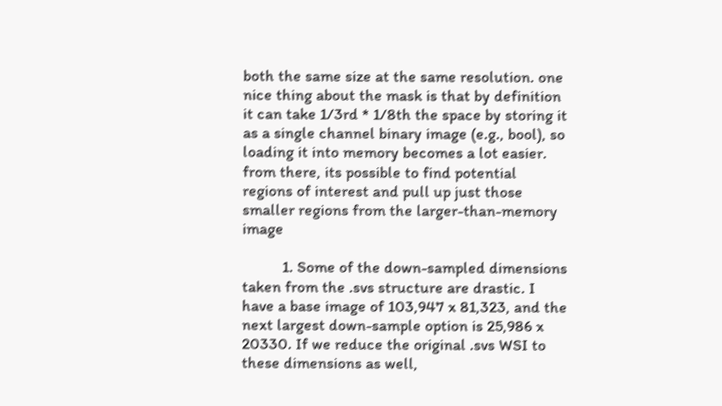both the same size at the same resolution. one nice thing about the mask is that by definition it can take 1/3rd * 1/8th the space by storing it as a single channel binary image (e.g., bool), so loading it into memory becomes a lot easier. from there, its possible to find potential regions of interest and pull up just those smaller regions from the larger-than-memory image

          1. Some of the down-sampled dimensions taken from the .svs structure are drastic. I have a base image of 103,947 x 81,323, and the next largest down-sample option is 25,986 x 20330. If we reduce the original .svs WSI to these dimensions as well,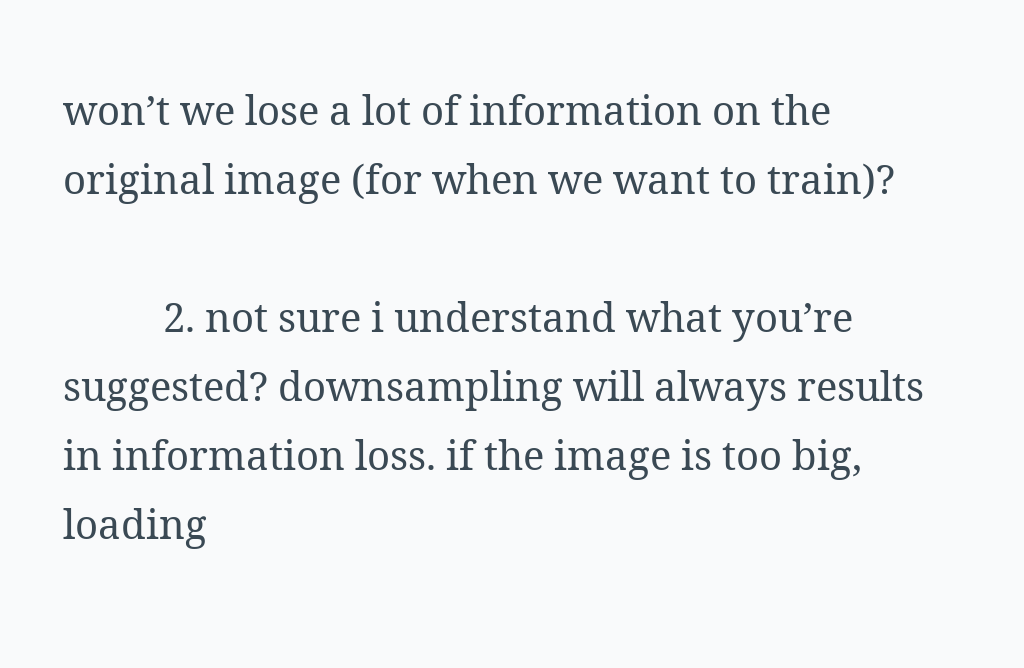won’t we lose a lot of information on the original image (for when we want to train)?

          2. not sure i understand what you’re suggested? downsampling will always results in information loss. if the image is too big, loading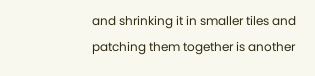and shrinking it in smaller tiles and patching them together is another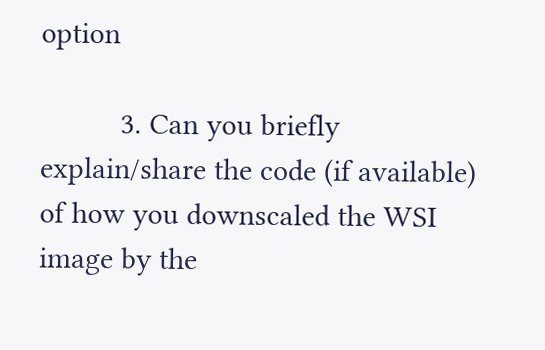option

          3. Can you briefly explain/share the code (if available) of how you downscaled the WSI image by the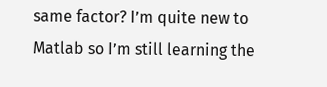same factor? I’m quite new to Matlab so I’m still learning the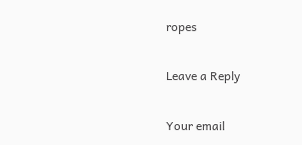ropes

Leave a Reply

Your email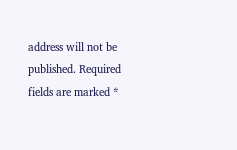address will not be published. Required fields are marked *